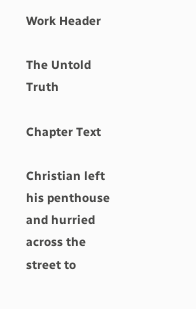Work Header

The Untold Truth

Chapter Text

Christian left his penthouse and hurried across the street to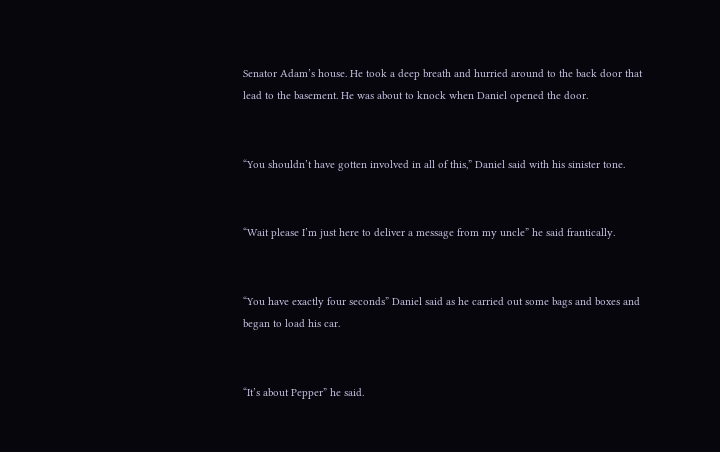Senator Adam’s house. He took a deep breath and hurried around to the back door that lead to the basement. He was about to knock when Daniel opened the door.


“You shouldn’t have gotten involved in all of this,” Daniel said with his sinister tone.


“Wait please I’m just here to deliver a message from my uncle” he said frantically.


“You have exactly four seconds” Daniel said as he carried out some bags and boxes and began to load his car.


“It’s about Pepper” he said.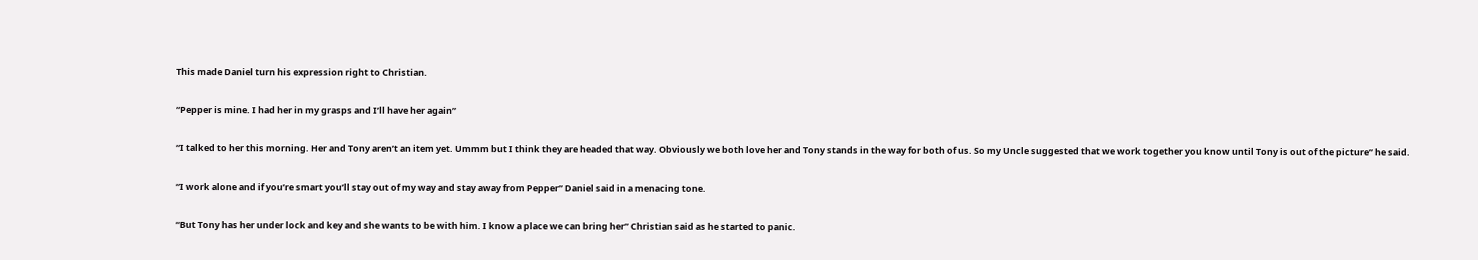This made Daniel turn his expression right to Christian.


“Pepper is mine. I had her in my grasps and I’ll have her again”


“I talked to her this morning. Her and Tony aren’t an item yet. Ummm but I think they are headed that way. Obviously we both love her and Tony stands in the way for both of us. So my Uncle suggested that we work together you know until Tony is out of the picture” he said.


“I work alone and if you’re smart you’ll stay out of my way and stay away from Pepper” Daniel said in a menacing tone.


“But Tony has her under lock and key and she wants to be with him. I know a place we can bring her” Christian said as he started to panic.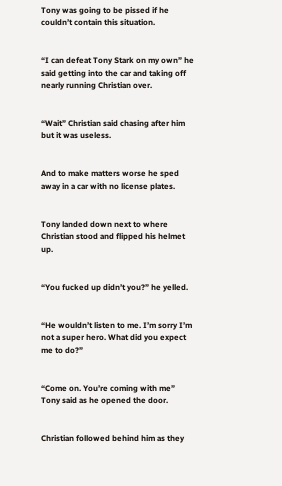Tony was going to be pissed if he couldn’t contain this situation.


“I can defeat Tony Stark on my own” he said getting into the car and taking off nearly running Christian over.


“Wait” Christian said chasing after him but it was useless.


And to make matters worse he sped away in a car with no license plates.


Tony landed down next to where Christian stood and flipped his helmet up.


“You fucked up didn’t you?” he yelled.


“He wouldn’t listen to me. I’m sorry I’m not a super hero. What did you expect me to do?”


“Come on. You’re coming with me” Tony said as he opened the door.


Christian followed behind him as they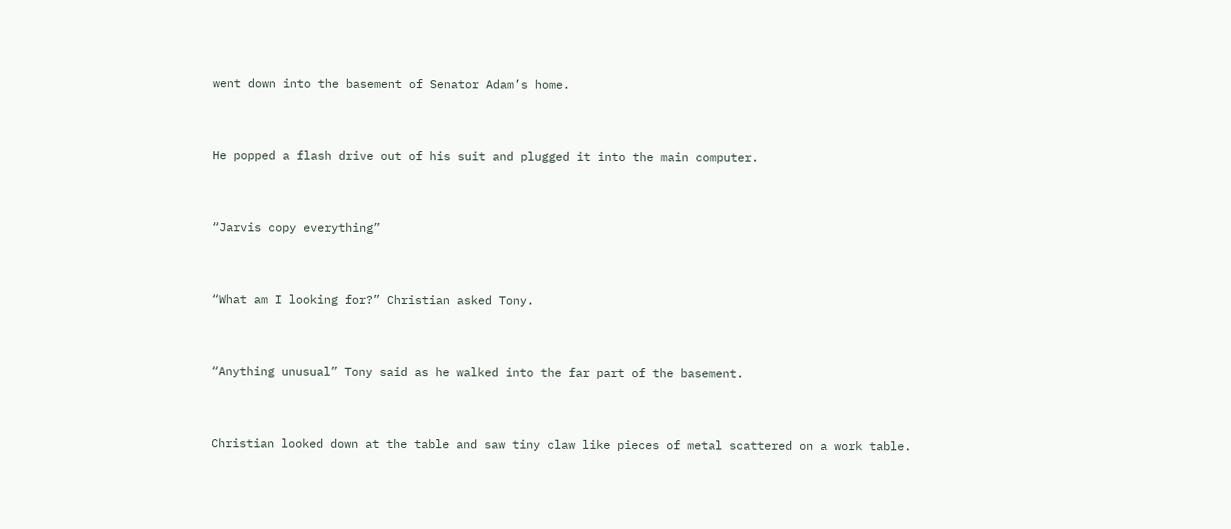went down into the basement of Senator Adam’s home.


He popped a flash drive out of his suit and plugged it into the main computer.


“Jarvis copy everything”


“What am I looking for?” Christian asked Tony.


“Anything unusual” Tony said as he walked into the far part of the basement.


Christian looked down at the table and saw tiny claw like pieces of metal scattered on a work table.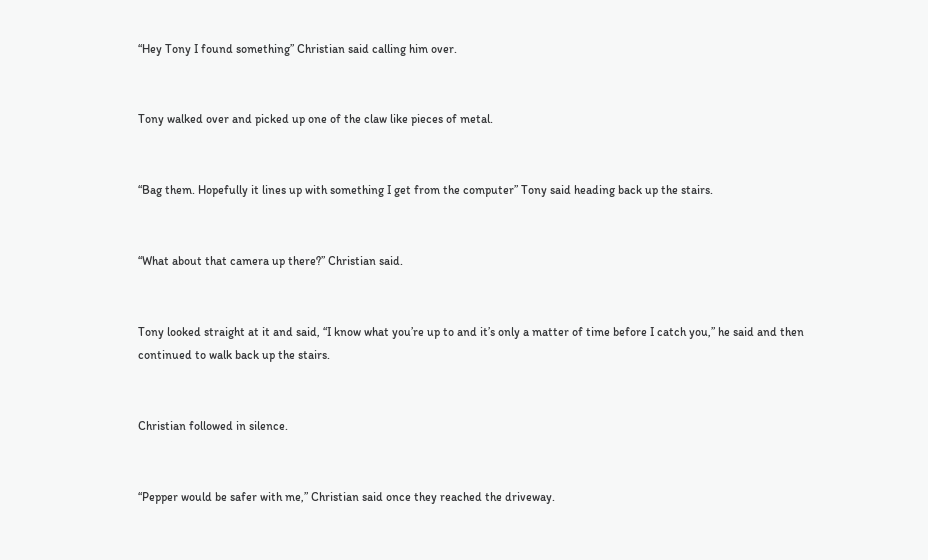“Hey Tony I found something” Christian said calling him over.


Tony walked over and picked up one of the claw like pieces of metal.


“Bag them. Hopefully it lines up with something I get from the computer” Tony said heading back up the stairs.


“What about that camera up there?” Christian said.


Tony looked straight at it and said, “I know what you’re up to and it’s only a matter of time before I catch you,” he said and then continued to walk back up the stairs.


Christian followed in silence.


“Pepper would be safer with me,” Christian said once they reached the driveway.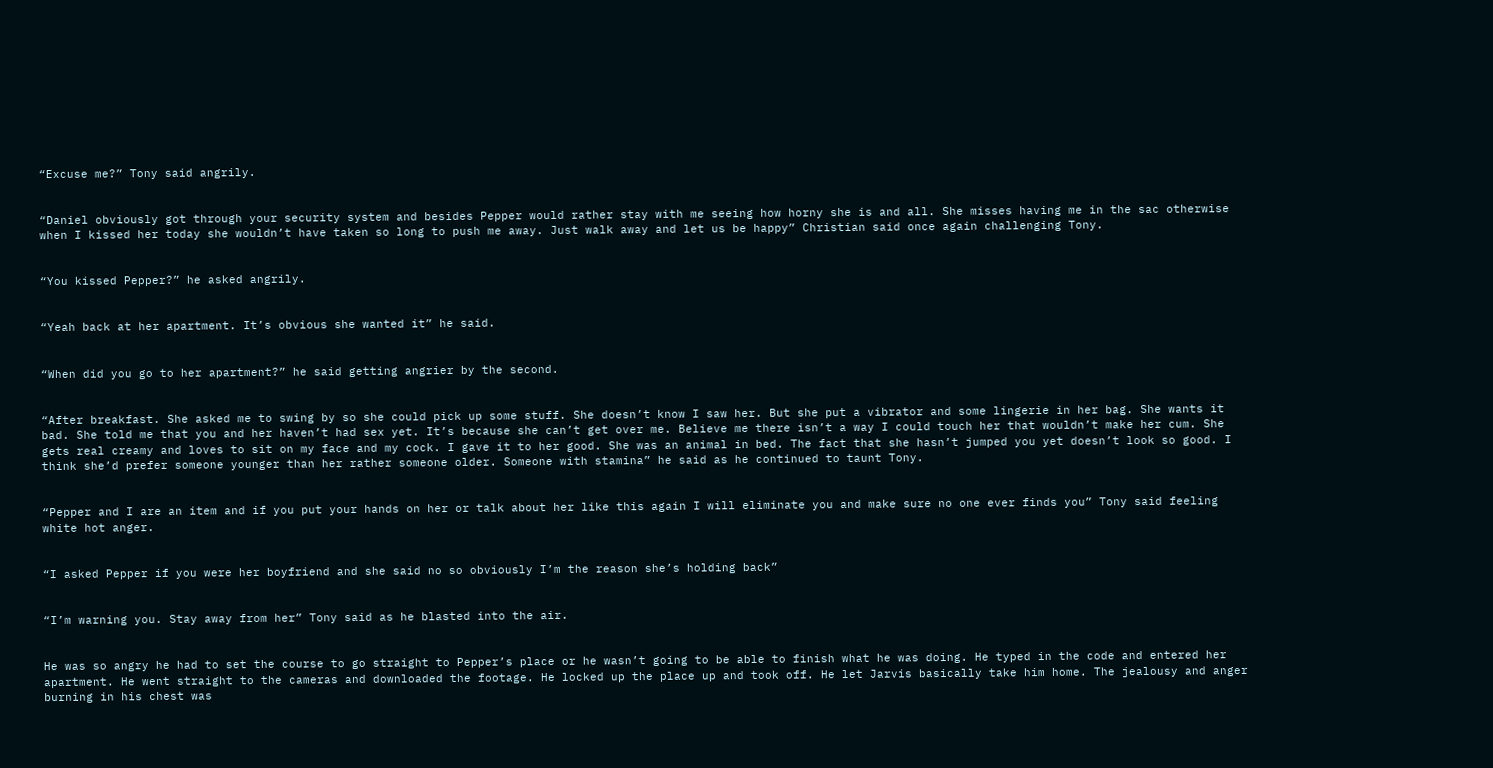“Excuse me?” Tony said angrily.


“Daniel obviously got through your security system and besides Pepper would rather stay with me seeing how horny she is and all. She misses having me in the sac otherwise when I kissed her today she wouldn’t have taken so long to push me away. Just walk away and let us be happy” Christian said once again challenging Tony.


“You kissed Pepper?” he asked angrily.


“Yeah back at her apartment. It’s obvious she wanted it” he said.


“When did you go to her apartment?” he said getting angrier by the second.


“After breakfast. She asked me to swing by so she could pick up some stuff. She doesn’t know I saw her. But she put a vibrator and some lingerie in her bag. She wants it bad. She told me that you and her haven’t had sex yet. It’s because she can’t get over me. Believe me there isn’t a way I could touch her that wouldn’t make her cum. She gets real creamy and loves to sit on my face and my cock. I gave it to her good. She was an animal in bed. The fact that she hasn’t jumped you yet doesn’t look so good. I think she’d prefer someone younger than her rather someone older. Someone with stamina” he said as he continued to taunt Tony.


“Pepper and I are an item and if you put your hands on her or talk about her like this again I will eliminate you and make sure no one ever finds you” Tony said feeling white hot anger.


“I asked Pepper if you were her boyfriend and she said no so obviously I’m the reason she’s holding back”


“I’m warning you. Stay away from her” Tony said as he blasted into the air.


He was so angry he had to set the course to go straight to Pepper’s place or he wasn’t going to be able to finish what he was doing. He typed in the code and entered her apartment. He went straight to the cameras and downloaded the footage. He locked up the place up and took off. He let Jarvis basically take him home. The jealousy and anger burning in his chest was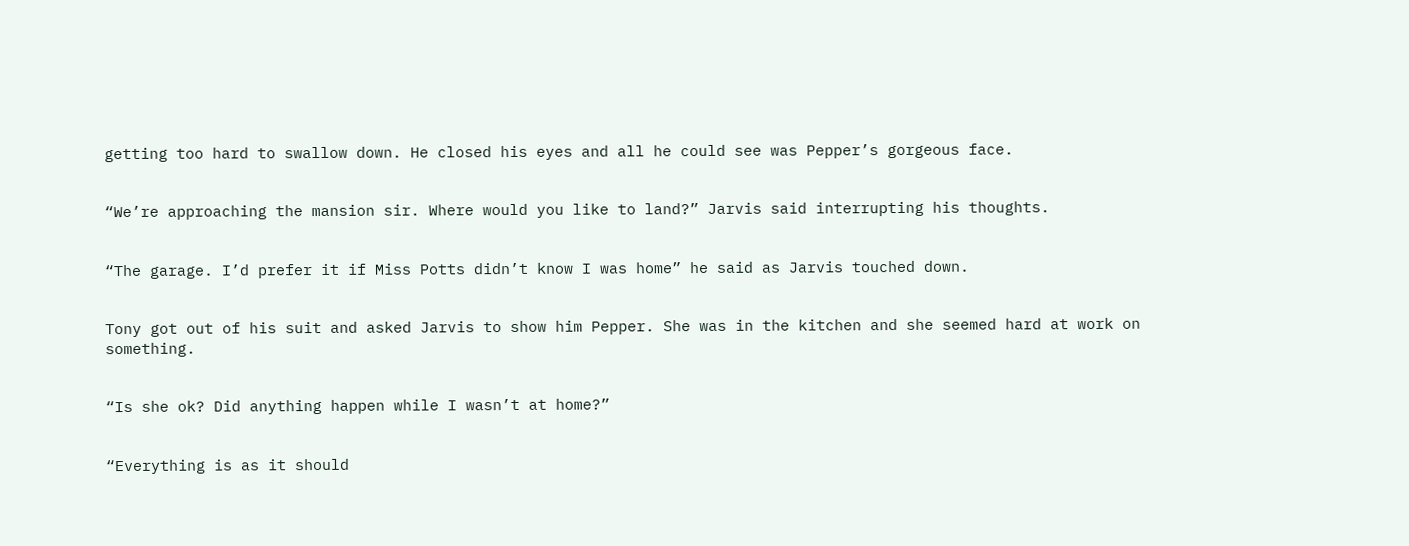getting too hard to swallow down. He closed his eyes and all he could see was Pepper’s gorgeous face.


“We’re approaching the mansion sir. Where would you like to land?” Jarvis said interrupting his thoughts.


“The garage. I’d prefer it if Miss Potts didn’t know I was home” he said as Jarvis touched down.


Tony got out of his suit and asked Jarvis to show him Pepper. She was in the kitchen and she seemed hard at work on something.


“Is she ok? Did anything happen while I wasn’t at home?”


“Everything is as it should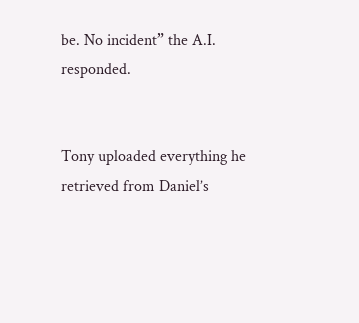be. No incident” the A.I. responded.


Tony uploaded everything he retrieved from Daniel’s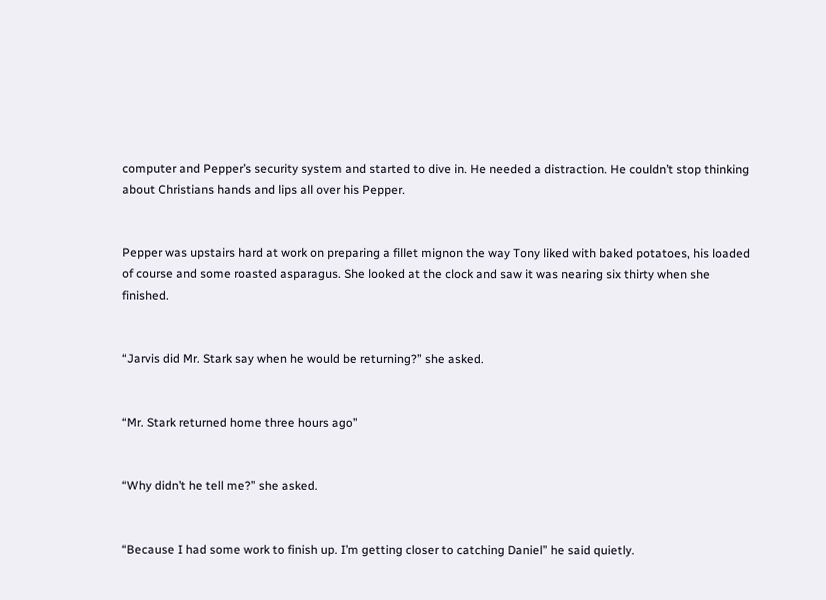computer and Pepper’s security system and started to dive in. He needed a distraction. He couldn’t stop thinking about Christians hands and lips all over his Pepper.


Pepper was upstairs hard at work on preparing a fillet mignon the way Tony liked with baked potatoes, his loaded of course and some roasted asparagus. She looked at the clock and saw it was nearing six thirty when she finished.


“Jarvis did Mr. Stark say when he would be returning?” she asked.


“Mr. Stark returned home three hours ago”


“Why didn’t he tell me?” she asked.


“Because I had some work to finish up. I’m getting closer to catching Daniel” he said quietly.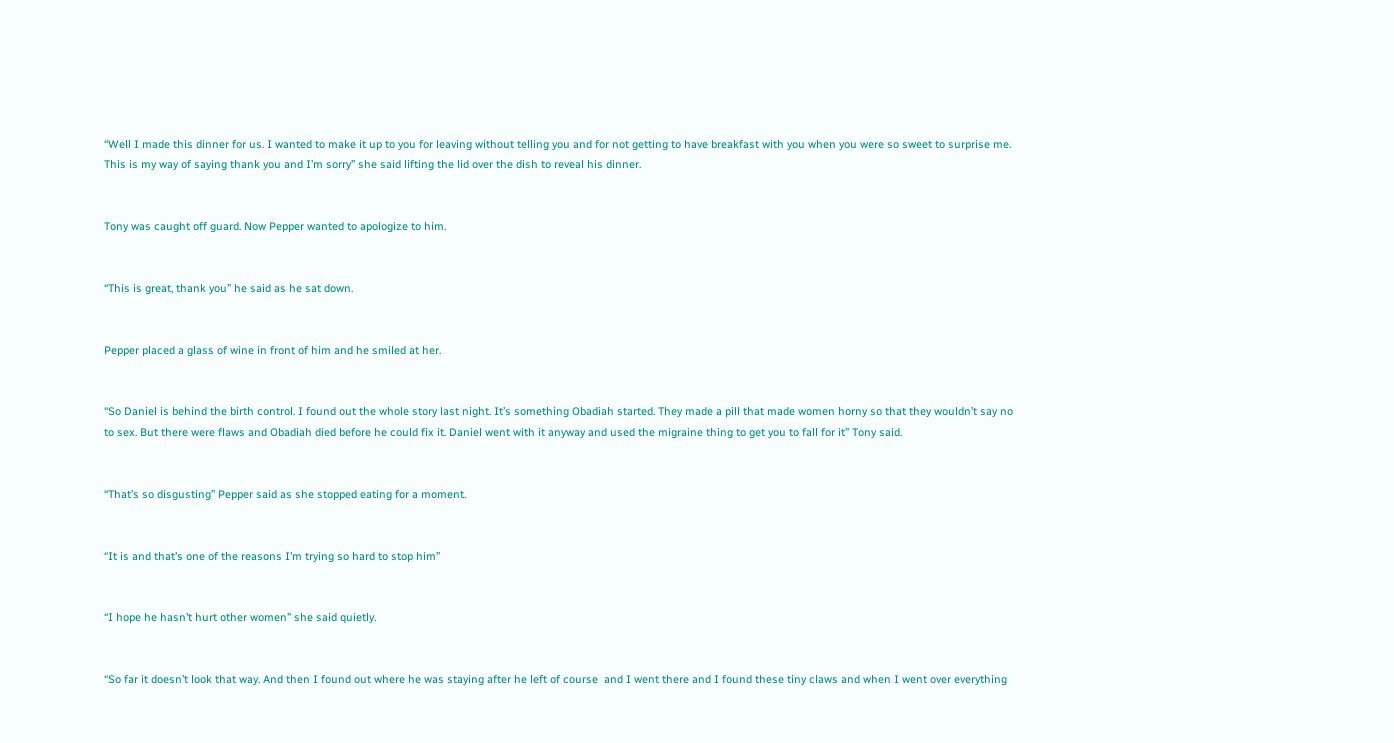“Well I made this dinner for us. I wanted to make it up to you for leaving without telling you and for not getting to have breakfast with you when you were so sweet to surprise me. This is my way of saying thank you and I’m sorry” she said lifting the lid over the dish to reveal his dinner.


Tony was caught off guard. Now Pepper wanted to apologize to him.


“This is great, thank you” he said as he sat down.


Pepper placed a glass of wine in front of him and he smiled at her.


“So Daniel is behind the birth control. I found out the whole story last night. It’s something Obadiah started. They made a pill that made women horny so that they wouldn’t say no to sex. But there were flaws and Obadiah died before he could fix it. Daniel went with it anyway and used the migraine thing to get you to fall for it” Tony said.


“That’s so disgusting” Pepper said as she stopped eating for a moment.


“It is and that’s one of the reasons I’m trying so hard to stop him”


“I hope he hasn’t hurt other women” she said quietly.


“So far it doesn’t look that way. And then I found out where he was staying after he left of course  and I went there and I found these tiny claws and when I went over everything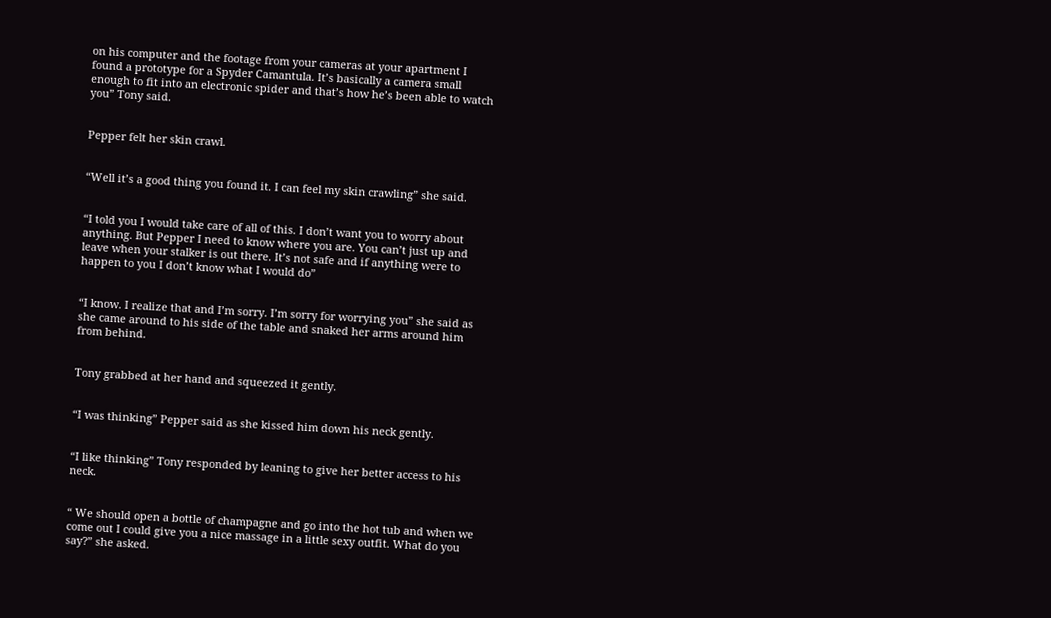on his computer and the footage from your cameras at your apartment I found a prototype for a Spyder Camantula. It’s basically a camera small enough to fit into an electronic spider and that’s how he’s been able to watch you” Tony said.


Pepper felt her skin crawl.


“Well it’s a good thing you found it. I can feel my skin crawling” she said.


“I told you I would take care of all of this. I don’t want you to worry about anything. But Pepper I need to know where you are. You can’t just up and leave when your stalker is out there. It’s not safe and if anything were to happen to you I don’t know what I would do”


“I know. I realize that and I’m sorry. I’m sorry for worrying you” she said as she came around to his side of the table and snaked her arms around him from behind.


Tony grabbed at her hand and squeezed it gently.


“I was thinking” Pepper said as she kissed him down his neck gently.


“I like thinking” Tony responded by leaning to give her better access to his neck.


“ We should open a bottle of champagne and go into the hot tub and when we come out I could give you a nice massage in a little sexy outfit. What do you say?” she asked.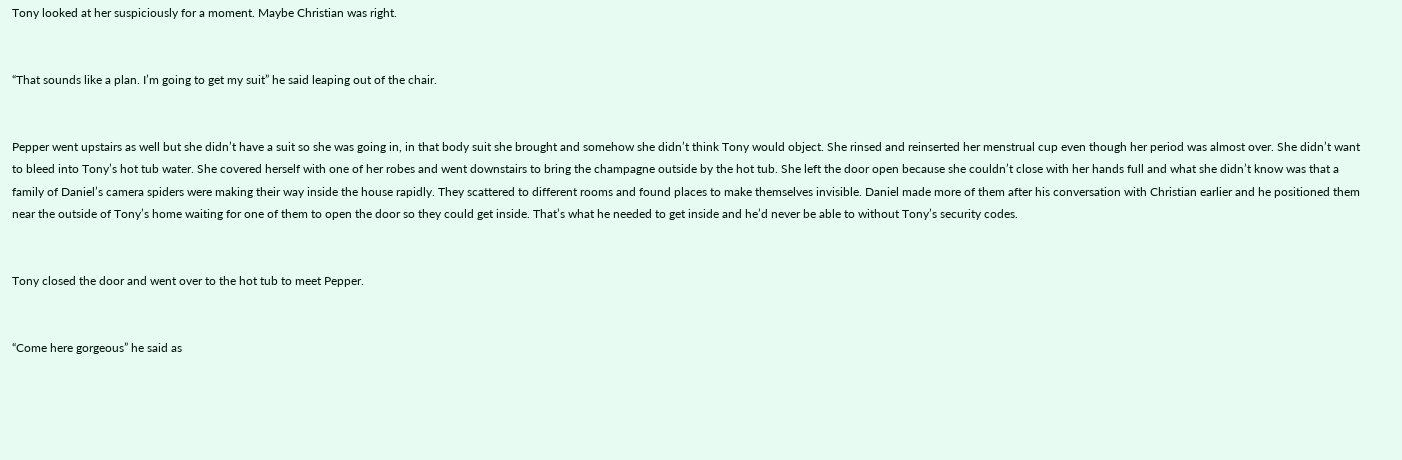Tony looked at her suspiciously for a moment. Maybe Christian was right.


“That sounds like a plan. I’m going to get my suit” he said leaping out of the chair.


Pepper went upstairs as well but she didn’t have a suit so she was going in, in that body suit she brought and somehow she didn’t think Tony would object. She rinsed and reinserted her menstrual cup even though her period was almost over. She didn’t want to bleed into Tony’s hot tub water. She covered herself with one of her robes and went downstairs to bring the champagne outside by the hot tub. She left the door open because she couldn’t close with her hands full and what she didn’t know was that a family of Daniel’s camera spiders were making their way inside the house rapidly. They scattered to different rooms and found places to make themselves invisible. Daniel made more of them after his conversation with Christian earlier and he positioned them near the outside of Tony’s home waiting for one of them to open the door so they could get inside. That’s what he needed to get inside and he’d never be able to without Tony’s security codes.


Tony closed the door and went over to the hot tub to meet Pepper.


“Come here gorgeous” he said as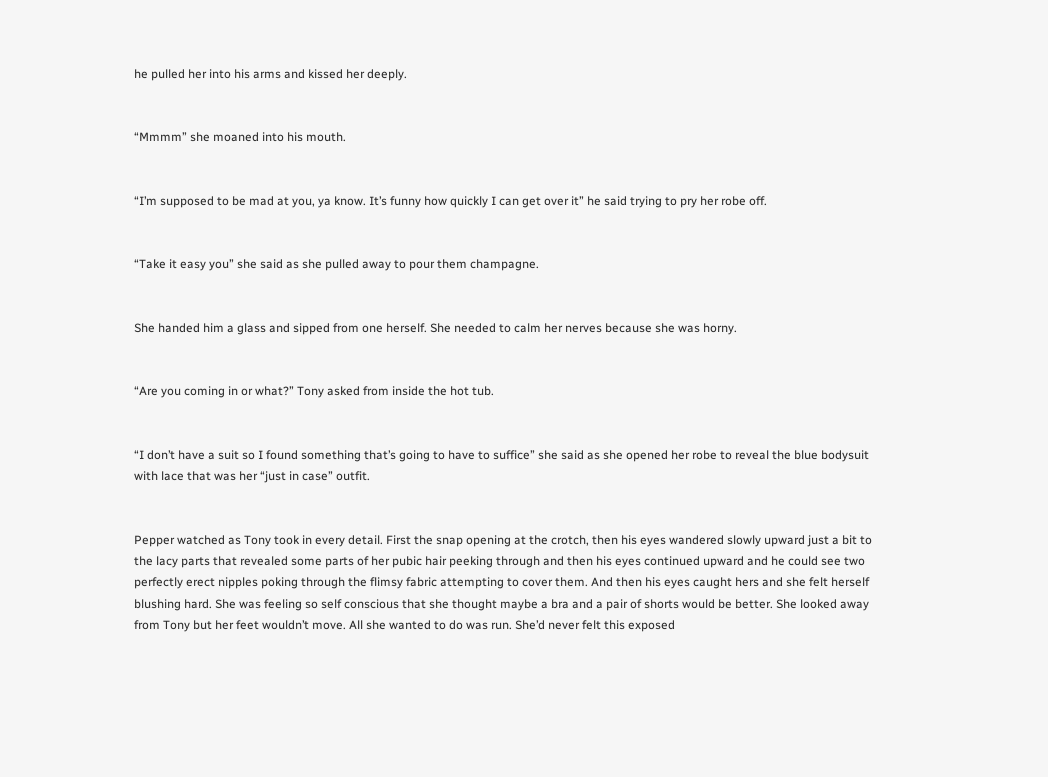he pulled her into his arms and kissed her deeply.


“Mmmm” she moaned into his mouth.


“I’m supposed to be mad at you, ya know. It’s funny how quickly I can get over it” he said trying to pry her robe off.


“Take it easy you” she said as she pulled away to pour them champagne.


She handed him a glass and sipped from one herself. She needed to calm her nerves because she was horny.


“Are you coming in or what?” Tony asked from inside the hot tub.


“I don’t have a suit so I found something that’s going to have to suffice” she said as she opened her robe to reveal the blue bodysuit with lace that was her “just in case” outfit.


Pepper watched as Tony took in every detail. First the snap opening at the crotch, then his eyes wandered slowly upward just a bit to the lacy parts that revealed some parts of her pubic hair peeking through and then his eyes continued upward and he could see two perfectly erect nipples poking through the flimsy fabric attempting to cover them. And then his eyes caught hers and she felt herself blushing hard. She was feeling so self conscious that she thought maybe a bra and a pair of shorts would be better. She looked away from Tony but her feet wouldn’t move. All she wanted to do was run. She’d never felt this exposed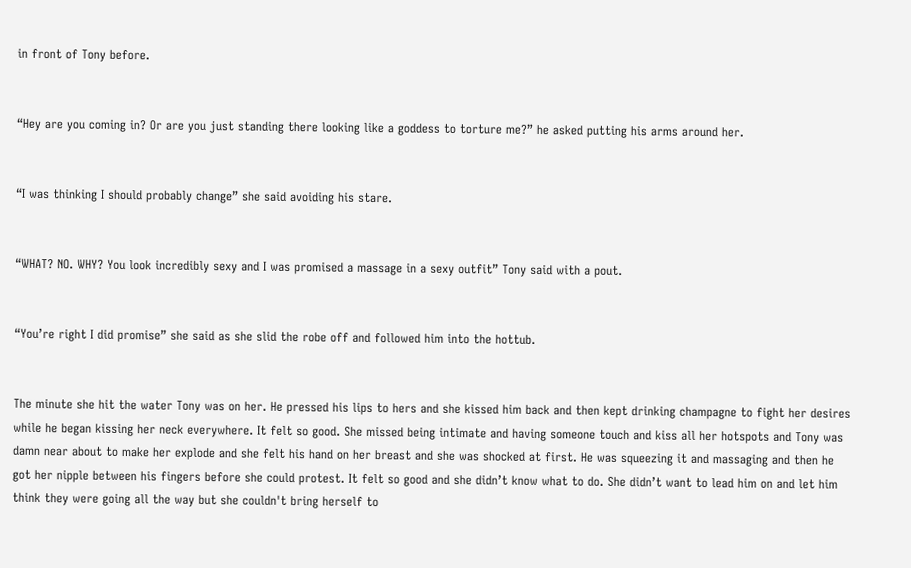in front of Tony before.


“Hey are you coming in? Or are you just standing there looking like a goddess to torture me?” he asked putting his arms around her.


“I was thinking I should probably change” she said avoiding his stare.


“WHAT? NO. WHY? You look incredibly sexy and I was promised a massage in a sexy outfit” Tony said with a pout.


“You’re right I did promise” she said as she slid the robe off and followed him into the hottub.


The minute she hit the water Tony was on her. He pressed his lips to hers and she kissed him back and then kept drinking champagne to fight her desires while he began kissing her neck everywhere. It felt so good. She missed being intimate and having someone touch and kiss all her hotspots and Tony was damn near about to make her explode and she felt his hand on her breast and she was shocked at first. He was squeezing it and massaging and then he got her nipple between his fingers before she could protest. It felt so good and she didn’t know what to do. She didn’t want to lead him on and let him think they were going all the way but she couldn't bring herself to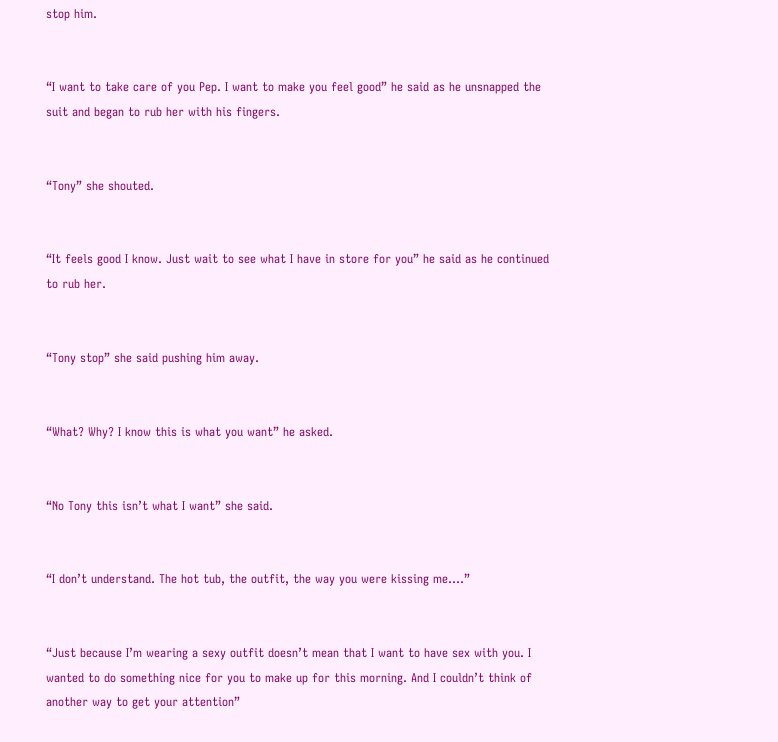stop him.


“I want to take care of you Pep. I want to make you feel good” he said as he unsnapped the suit and began to rub her with his fingers.


“Tony” she shouted.


“It feels good I know. Just wait to see what I have in store for you” he said as he continued to rub her.


“Tony stop” she said pushing him away.


“What? Why? I know this is what you want” he asked.


“No Tony this isn’t what I want” she said.


“I don’t understand. The hot tub, the outfit, the way you were kissing me….”


“Just because I’m wearing a sexy outfit doesn’t mean that I want to have sex with you. I wanted to do something nice for you to make up for this morning. And I couldn’t think of another way to get your attention”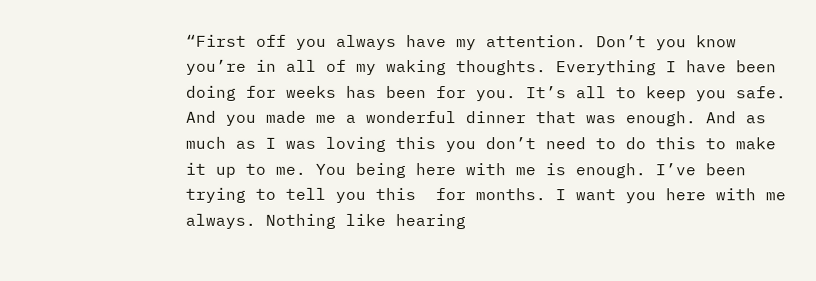“First off you always have my attention. Don’t you know you’re in all of my waking thoughts. Everything I have been doing for weeks has been for you. It’s all to keep you safe. And you made me a wonderful dinner that was enough. And as much as I was loving this you don’t need to do this to make it up to me. You being here with me is enough. I’ve been trying to tell you this  for months. I want you here with me always. Nothing like hearing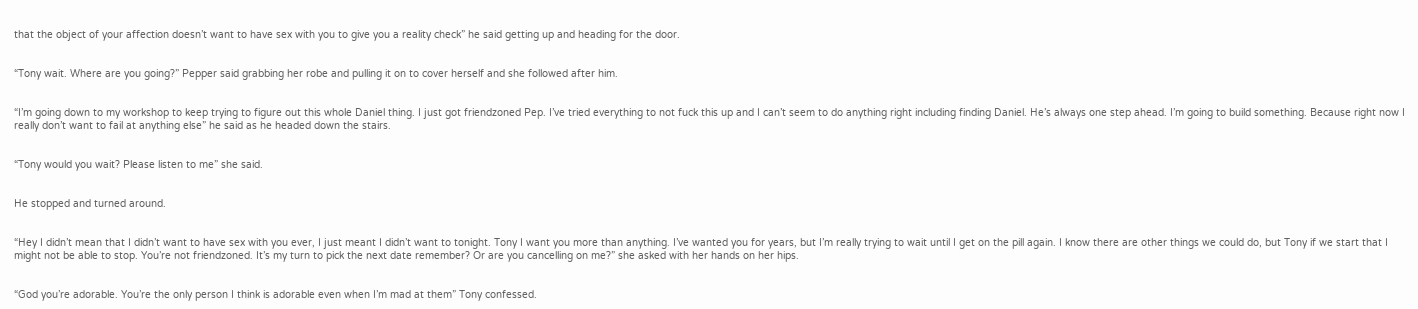that the object of your affection doesn’t want to have sex with you to give you a reality check” he said getting up and heading for the door.


“Tony wait. Where are you going?” Pepper said grabbing her robe and pulling it on to cover herself and she followed after him.


“I’m going down to my workshop to keep trying to figure out this whole Daniel thing. I just got friendzoned Pep. I’ve tried everything to not fuck this up and I can’t seem to do anything right including finding Daniel. He’s always one step ahead. I’m going to build something. Because right now I really don’t want to fail at anything else” he said as he headed down the stairs.


“Tony would you wait? Please listen to me” she said.


He stopped and turned around.


“Hey I didn’t mean that I didn’t want to have sex with you ever, I just meant I didn’t want to tonight. Tony I want you more than anything. I’ve wanted you for years, but I’m really trying to wait until I get on the pill again. I know there are other things we could do, but Tony if we start that I might not be able to stop. You’re not friendzoned. It’s my turn to pick the next date remember? Or are you cancelling on me?” she asked with her hands on her hips.


“God you’re adorable. You’re the only person I think is adorable even when I’m mad at them” Tony confessed.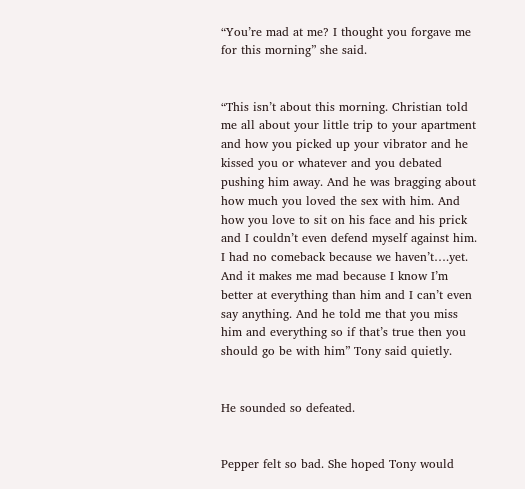“You’re mad at me? I thought you forgave me for this morning” she said.


“This isn’t about this morning. Christian told me all about your little trip to your apartment and how you picked up your vibrator and he kissed you or whatever and you debated pushing him away. And he was bragging about how much you loved the sex with him. And how you love to sit on his face and his prick and I couldn’t even defend myself against him. I had no comeback because we haven’t….yet. And it makes me mad because I know I’m better at everything than him and I can’t even say anything. And he told me that you miss him and everything so if that’s true then you should go be with him” Tony said quietly.


He sounded so defeated.


Pepper felt so bad. She hoped Tony would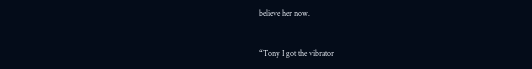believe her now.


“Tony I got the vibrator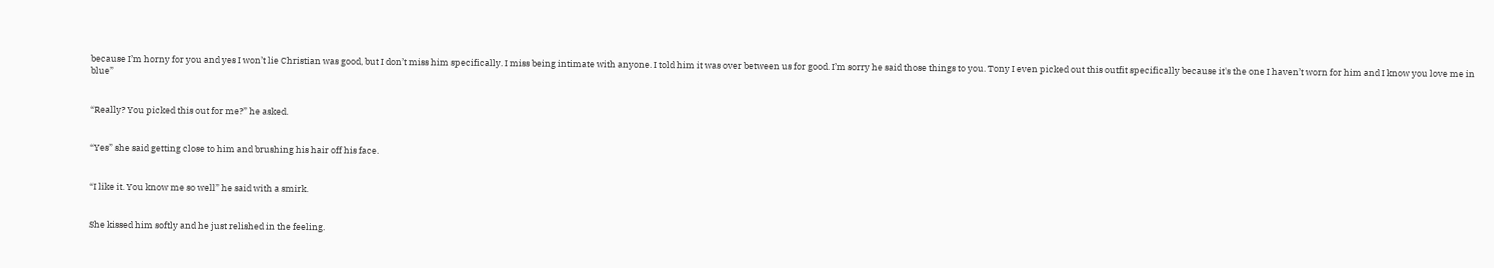because I’m horny for you and yes I won’t lie Christian was good, but I don’t miss him specifically. I miss being intimate with anyone. I told him it was over between us for good. I’m sorry he said those things to you. Tony I even picked out this outfit specifically because it's the one I haven’t worn for him and I know you love me in blue”


“Really? You picked this out for me?” he asked.


“Yes” she said getting close to him and brushing his hair off his face.


“I like it. You know me so well” he said with a smirk.


She kissed him softly and he just relished in the feeling.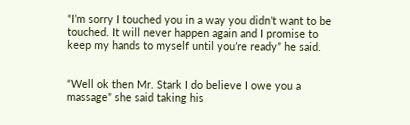“I’m sorry I touched you in a way you didn’t want to be touched. It will never happen again and I promise to keep my hands to myself until you’re ready” he said.


“Well ok then Mr. Stark I do believe I owe you a massage” she said taking his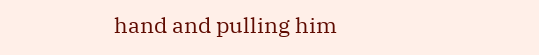hand and pulling him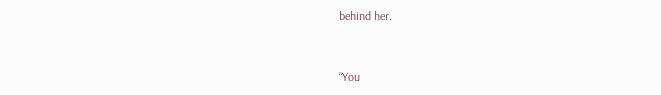behind her.


“You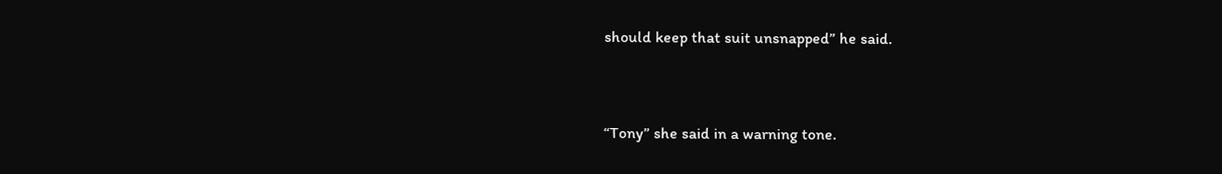should keep that suit unsnapped” he said.


“Tony” she said in a warning tone.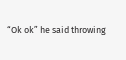“Ok ok” he said throwing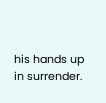his hands up in surrender.